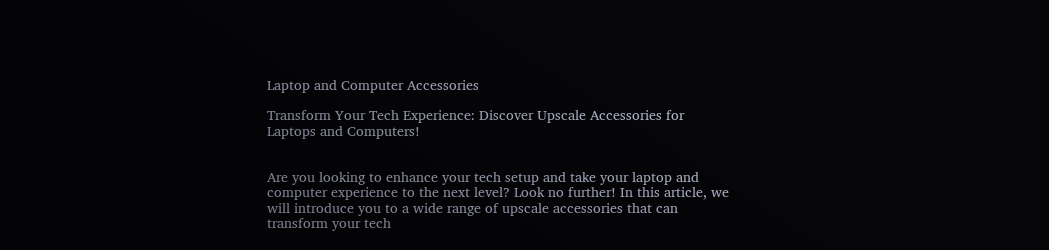Laptop and Computer Accessories

Transform Your Tech Experience: Discover Upscale Accessories for Laptops and Computers!


Are you looking to enhance your tech setup and take your laptop and computer experience to the next level? Look no further! In this article, we will introduce you to a wide range of upscale accessories that can transform your tech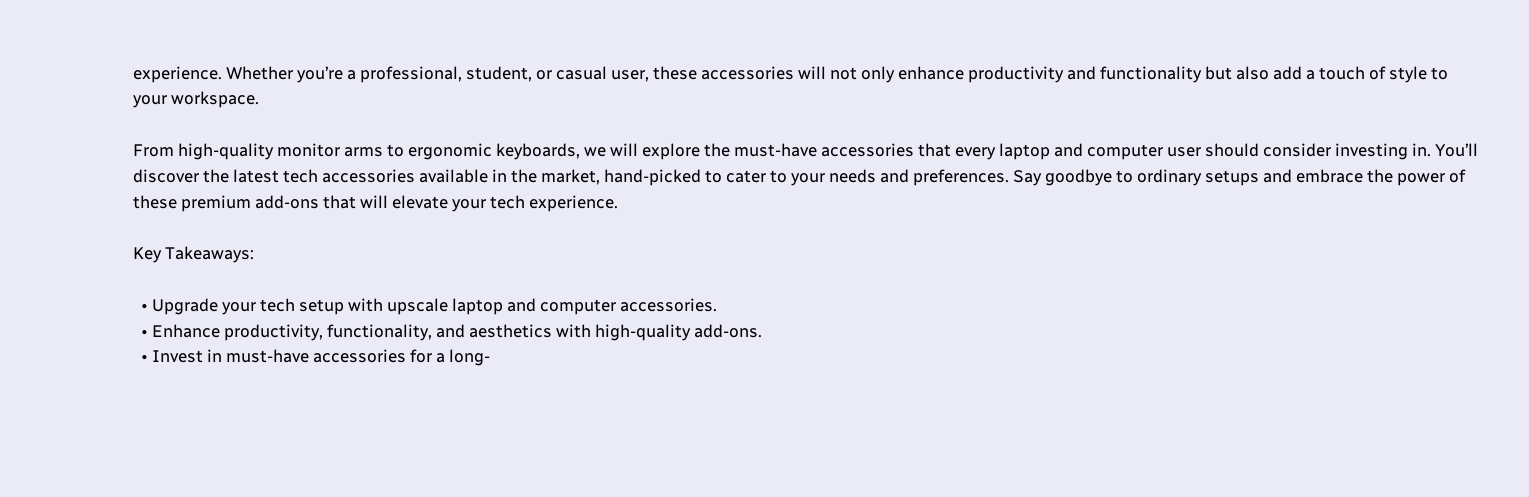experience. Whether you’re a professional, student, or casual user, these accessories will not only enhance productivity and functionality but also add a touch of style to your workspace.

From high-quality monitor arms to ergonomic keyboards, we will explore the must-have accessories that every laptop and computer user should consider investing in. You’ll discover the latest tech accessories available in the market, hand-picked to cater to your needs and preferences. Say goodbye to ordinary setups and embrace the power of these premium add-ons that will elevate your tech experience.

Key Takeaways:

  • Upgrade your tech setup with upscale laptop and computer accessories.
  • Enhance productivity, functionality, and aesthetics with high-quality add-ons.
  • Invest in must-have accessories for a long-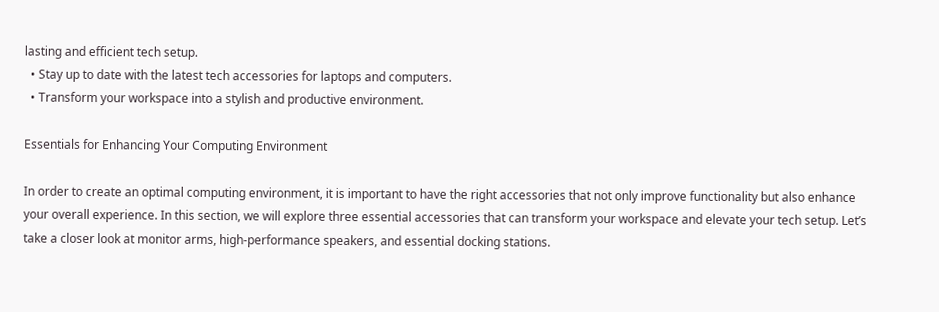lasting and efficient tech setup.
  • Stay up to date with the latest tech accessories for laptops and computers.
  • Transform your workspace into a stylish and productive environment.

Essentials for Enhancing Your Computing Environment

In order to create an optimal computing environment, it is important to have the right accessories that not only improve functionality but also enhance your overall experience. In this section, we will explore three essential accessories that can transform your workspace and elevate your tech setup. Let’s take a closer look at monitor arms, high-performance speakers, and essential docking stations.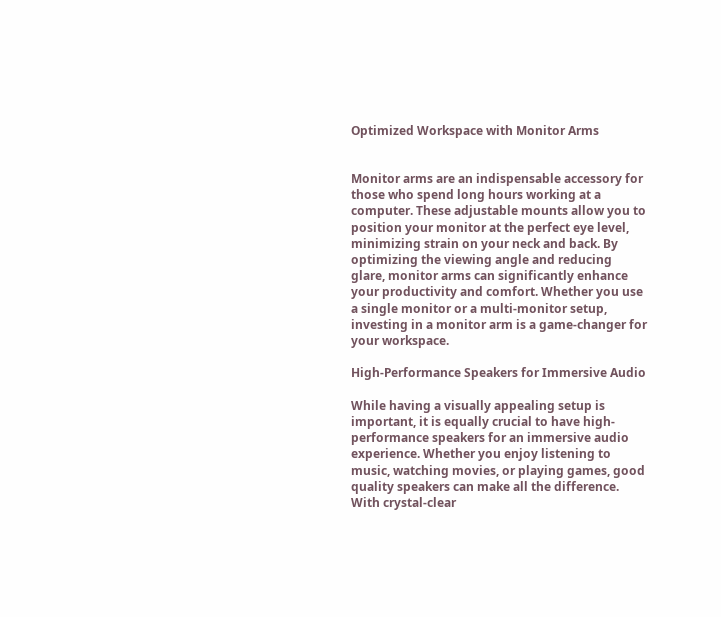Optimized Workspace with Monitor Arms


Monitor arms are an indispensable accessory for those who spend long hours working at a computer. These adjustable mounts allow you to position your monitor at the perfect eye level, minimizing strain on your neck and back. By optimizing the viewing angle and reducing glare, monitor arms can significantly enhance your productivity and comfort. Whether you use a single monitor or a multi-monitor setup, investing in a monitor arm is a game-changer for your workspace.

High-Performance Speakers for Immersive Audio

While having a visually appealing setup is important, it is equally crucial to have high-performance speakers for an immersive audio experience. Whether you enjoy listening to music, watching movies, or playing games, good quality speakers can make all the difference. With crystal-clear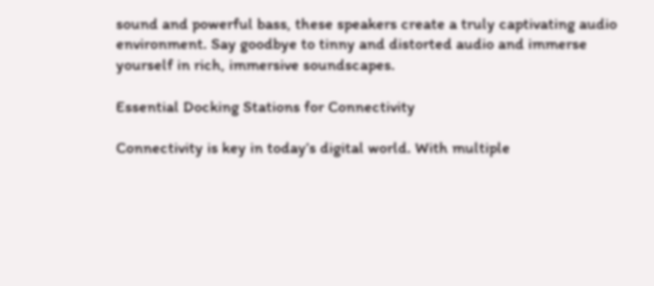sound and powerful bass, these speakers create a truly captivating audio environment. Say goodbye to tinny and distorted audio and immerse yourself in rich, immersive soundscapes.

Essential Docking Stations for Connectivity

Connectivity is key in today’s digital world. With multiple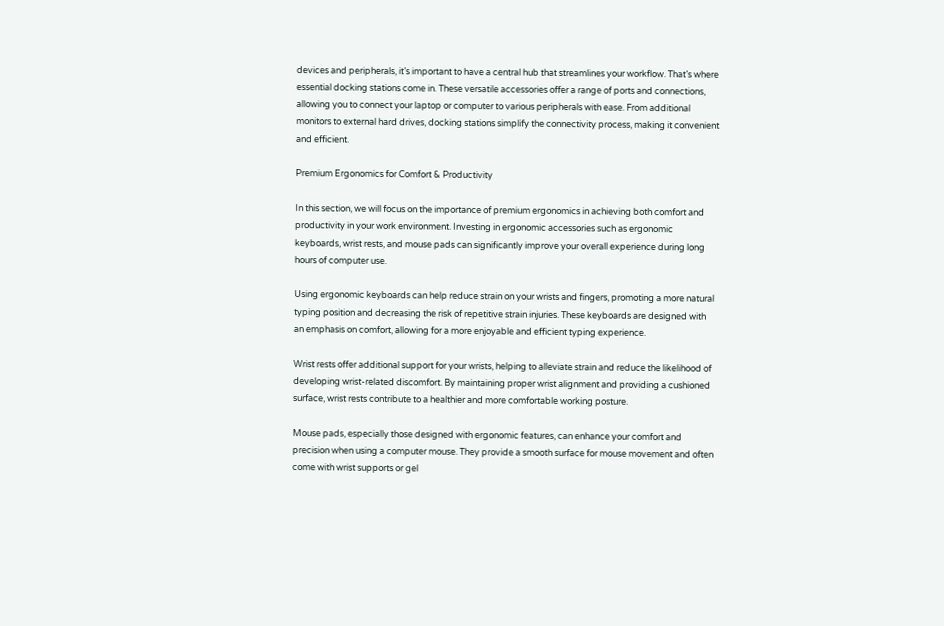devices and peripherals, it’s important to have a central hub that streamlines your workflow. That’s where essential docking stations come in. These versatile accessories offer a range of ports and connections, allowing you to connect your laptop or computer to various peripherals with ease. From additional monitors to external hard drives, docking stations simplify the connectivity process, making it convenient and efficient.

Premium Ergonomics for Comfort & Productivity

In this section, we will focus on the importance of premium ergonomics in achieving both comfort and productivity in your work environment. Investing in ergonomic accessories such as ergonomic keyboards, wrist rests, and mouse pads can significantly improve your overall experience during long hours of computer use.

Using ergonomic keyboards can help reduce strain on your wrists and fingers, promoting a more natural typing position and decreasing the risk of repetitive strain injuries. These keyboards are designed with an emphasis on comfort, allowing for a more enjoyable and efficient typing experience.

Wrist rests offer additional support for your wrists, helping to alleviate strain and reduce the likelihood of developing wrist-related discomfort. By maintaining proper wrist alignment and providing a cushioned surface, wrist rests contribute to a healthier and more comfortable working posture.

Mouse pads, especially those designed with ergonomic features, can enhance your comfort and precision when using a computer mouse. They provide a smooth surface for mouse movement and often come with wrist supports or gel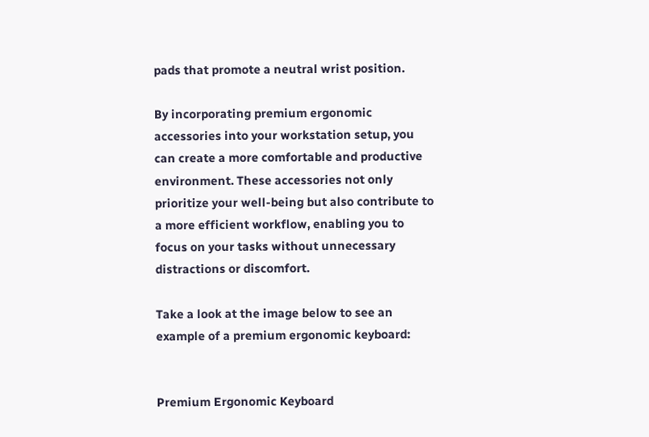pads that promote a neutral wrist position.

By incorporating premium ergonomic accessories into your workstation setup, you can create a more comfortable and productive environment. These accessories not only prioritize your well-being but also contribute to a more efficient workflow, enabling you to focus on your tasks without unnecessary distractions or discomfort.

Take a look at the image below to see an example of a premium ergonomic keyboard:


Premium Ergonomic Keyboard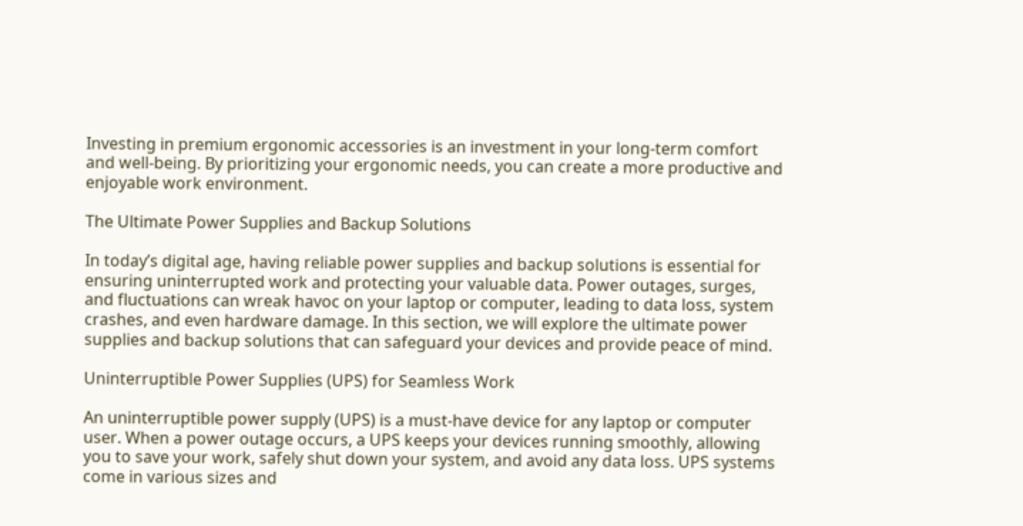Investing in premium ergonomic accessories is an investment in your long-term comfort and well-being. By prioritizing your ergonomic needs, you can create a more productive and enjoyable work environment.

The Ultimate Power Supplies and Backup Solutions

In today’s digital age, having reliable power supplies and backup solutions is essential for ensuring uninterrupted work and protecting your valuable data. Power outages, surges, and fluctuations can wreak havoc on your laptop or computer, leading to data loss, system crashes, and even hardware damage. In this section, we will explore the ultimate power supplies and backup solutions that can safeguard your devices and provide peace of mind.

Uninterruptible Power Supplies (UPS) for Seamless Work

An uninterruptible power supply (UPS) is a must-have device for any laptop or computer user. When a power outage occurs, a UPS keeps your devices running smoothly, allowing you to save your work, safely shut down your system, and avoid any data loss. UPS systems come in various sizes and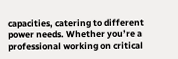capacities, catering to different power needs. Whether you’re a professional working on critical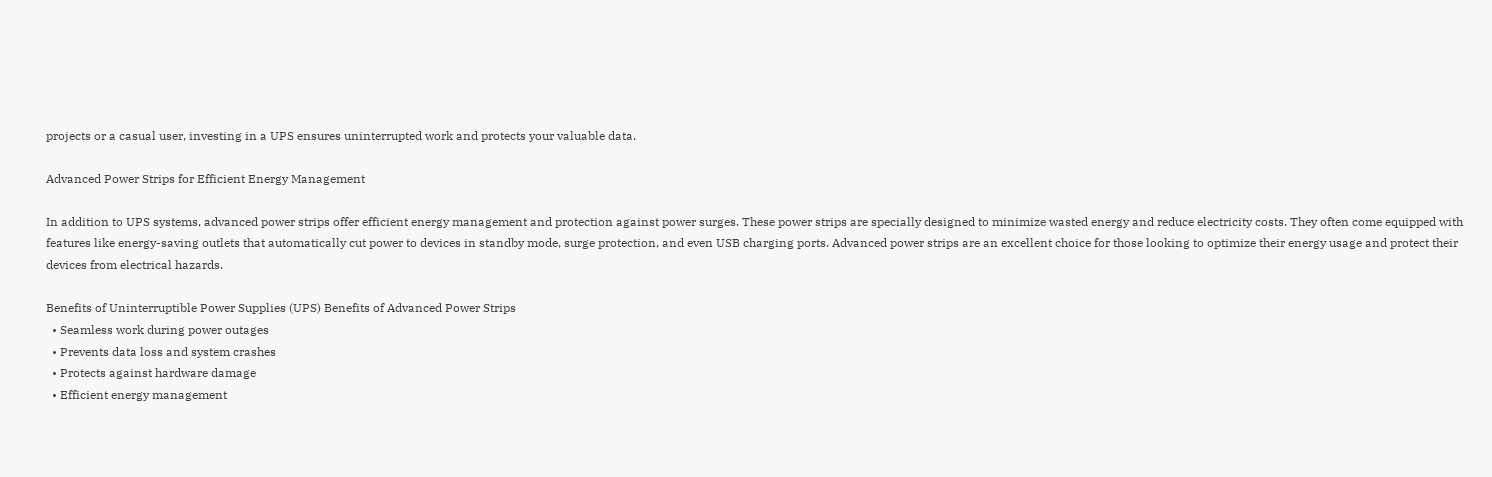projects or a casual user, investing in a UPS ensures uninterrupted work and protects your valuable data.

Advanced Power Strips for Efficient Energy Management

In addition to UPS systems, advanced power strips offer efficient energy management and protection against power surges. These power strips are specially designed to minimize wasted energy and reduce electricity costs. They often come equipped with features like energy-saving outlets that automatically cut power to devices in standby mode, surge protection, and even USB charging ports. Advanced power strips are an excellent choice for those looking to optimize their energy usage and protect their devices from electrical hazards.

Benefits of Uninterruptible Power Supplies (UPS) Benefits of Advanced Power Strips
  • Seamless work during power outages
  • Prevents data loss and system crashes
  • Protects against hardware damage
  • Efficient energy management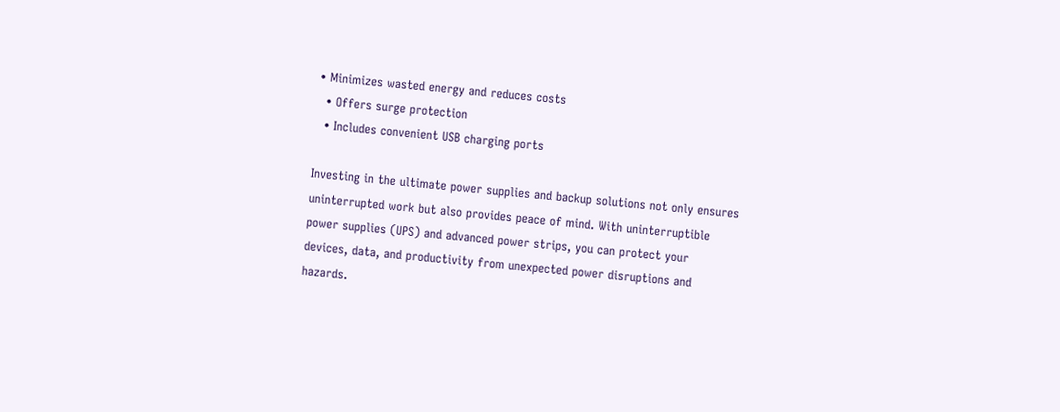• Minimizes wasted energy and reduces costs
  • Offers surge protection
  • Includes convenient USB charging ports

Investing in the ultimate power supplies and backup solutions not only ensures uninterrupted work but also provides peace of mind. With uninterruptible power supplies (UPS) and advanced power strips, you can protect your devices, data, and productivity from unexpected power disruptions and hazards.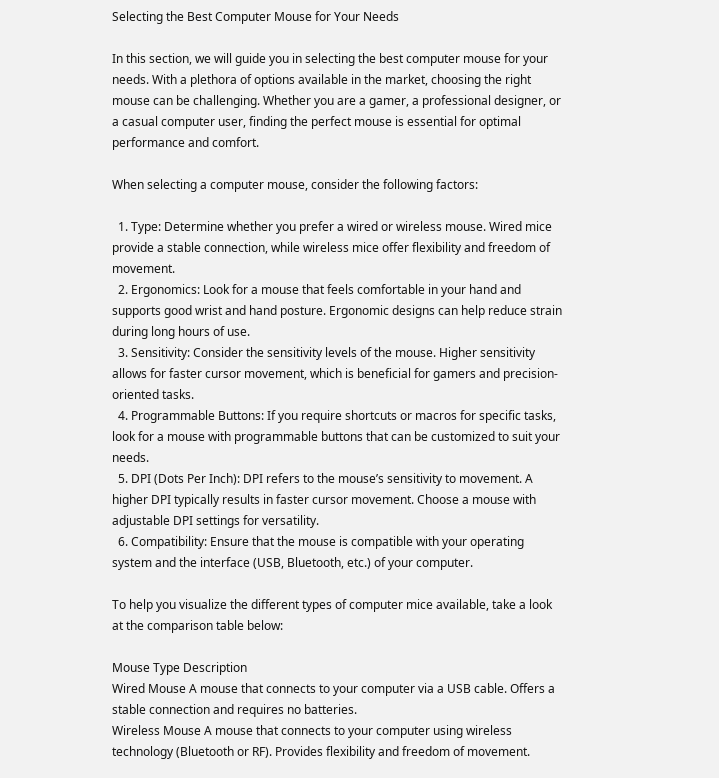Selecting the Best Computer Mouse for Your Needs

In this section, we will guide you in selecting the best computer mouse for your needs. With a plethora of options available in the market, choosing the right mouse can be challenging. Whether you are a gamer, a professional designer, or a casual computer user, finding the perfect mouse is essential for optimal performance and comfort.

When selecting a computer mouse, consider the following factors:

  1. Type: Determine whether you prefer a wired or wireless mouse. Wired mice provide a stable connection, while wireless mice offer flexibility and freedom of movement.
  2. Ergonomics: Look for a mouse that feels comfortable in your hand and supports good wrist and hand posture. Ergonomic designs can help reduce strain during long hours of use.
  3. Sensitivity: Consider the sensitivity levels of the mouse. Higher sensitivity allows for faster cursor movement, which is beneficial for gamers and precision-oriented tasks.
  4. Programmable Buttons: If you require shortcuts or macros for specific tasks, look for a mouse with programmable buttons that can be customized to suit your needs.
  5. DPI (Dots Per Inch): DPI refers to the mouse’s sensitivity to movement. A higher DPI typically results in faster cursor movement. Choose a mouse with adjustable DPI settings for versatility.
  6. Compatibility: Ensure that the mouse is compatible with your operating system and the interface (USB, Bluetooth, etc.) of your computer.

To help you visualize the different types of computer mice available, take a look at the comparison table below:

Mouse Type Description
Wired Mouse A mouse that connects to your computer via a USB cable. Offers a stable connection and requires no batteries.
Wireless Mouse A mouse that connects to your computer using wireless technology (Bluetooth or RF). Provides flexibility and freedom of movement.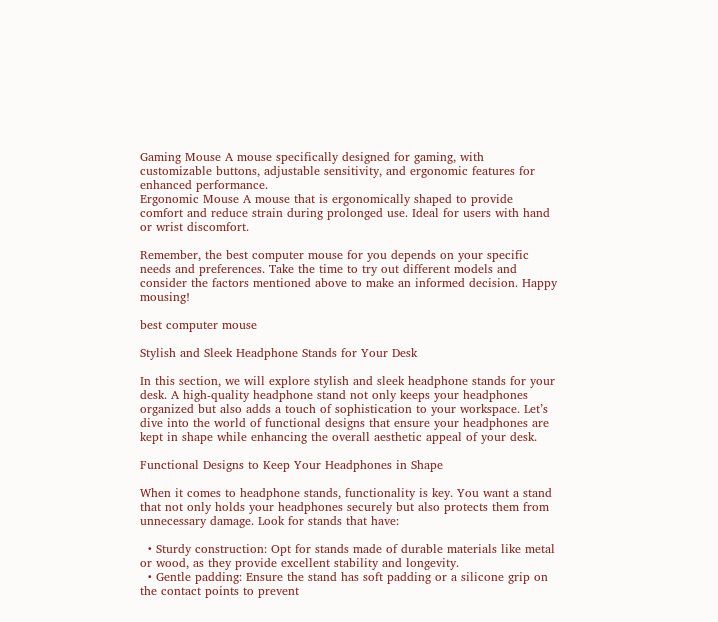Gaming Mouse A mouse specifically designed for gaming, with customizable buttons, adjustable sensitivity, and ergonomic features for enhanced performance.
Ergonomic Mouse A mouse that is ergonomically shaped to provide comfort and reduce strain during prolonged use. Ideal for users with hand or wrist discomfort.

Remember, the best computer mouse for you depends on your specific needs and preferences. Take the time to try out different models and consider the factors mentioned above to make an informed decision. Happy mousing!

best computer mouse

Stylish and Sleek Headphone Stands for Your Desk

In this section, we will explore stylish and sleek headphone stands for your desk. A high-quality headphone stand not only keeps your headphones organized but also adds a touch of sophistication to your workspace. Let’s dive into the world of functional designs that ensure your headphones are kept in shape while enhancing the overall aesthetic appeal of your desk.

Functional Designs to Keep Your Headphones in Shape

When it comes to headphone stands, functionality is key. You want a stand that not only holds your headphones securely but also protects them from unnecessary damage. Look for stands that have:

  • Sturdy construction: Opt for stands made of durable materials like metal or wood, as they provide excellent stability and longevity.
  • Gentle padding: Ensure the stand has soft padding or a silicone grip on the contact points to prevent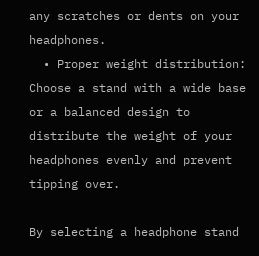any scratches or dents on your headphones.
  • Proper weight distribution: Choose a stand with a wide base or a balanced design to distribute the weight of your headphones evenly and prevent tipping over.

By selecting a headphone stand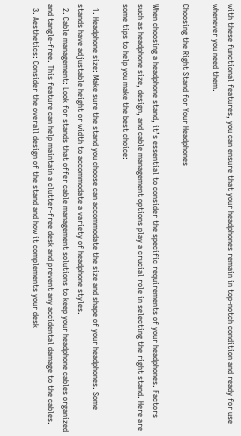with these functional features, you can ensure that your headphones remain in top-notch condition and ready for use whenever you need them.

Choosing the Right Stand for Your Headphones

When choosing a headphone stand, it’s essential to consider the specific requirements of your headphones. Factors such as headphone size, design, and cable management options play a crucial role in selecting the right stand. Here are some tips to help you make the best choice:

  1. Headphone size: Make sure the stand you choose can accommodate the size and shape of your headphones. Some stands have adjustable height or width to accommodate a variety of headphone styles.
  2. Cable management: Look for stands that offer cable management solutions to keep your headphone cables organized and tangle-free. This feature can help maintain a clutter-free desk and prevent any accidental damage to the cables.
  3. Aesthetics: Consider the overall design of the stand and how it complements your desk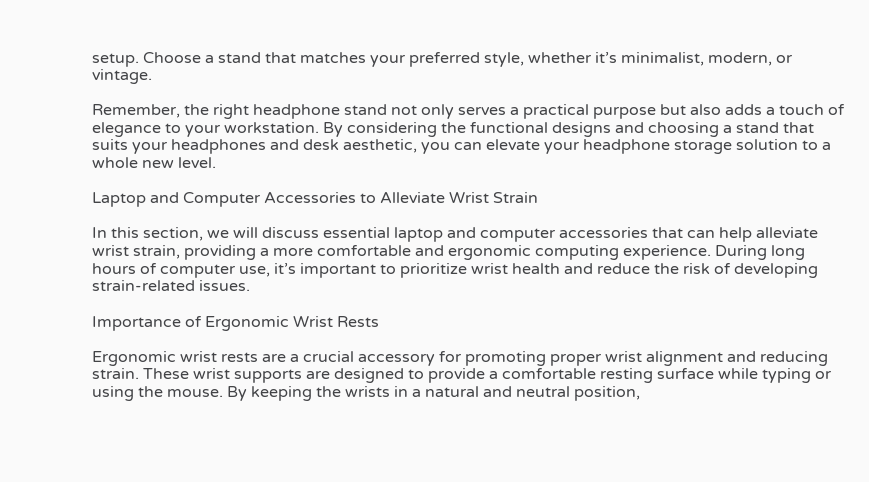setup. Choose a stand that matches your preferred style, whether it’s minimalist, modern, or vintage.

Remember, the right headphone stand not only serves a practical purpose but also adds a touch of elegance to your workstation. By considering the functional designs and choosing a stand that suits your headphones and desk aesthetic, you can elevate your headphone storage solution to a whole new level.

Laptop and Computer Accessories to Alleviate Wrist Strain

In this section, we will discuss essential laptop and computer accessories that can help alleviate wrist strain, providing a more comfortable and ergonomic computing experience. During long hours of computer use, it’s important to prioritize wrist health and reduce the risk of developing strain-related issues.

Importance of Ergonomic Wrist Rests

Ergonomic wrist rests are a crucial accessory for promoting proper wrist alignment and reducing strain. These wrist supports are designed to provide a comfortable resting surface while typing or using the mouse. By keeping the wrists in a natural and neutral position,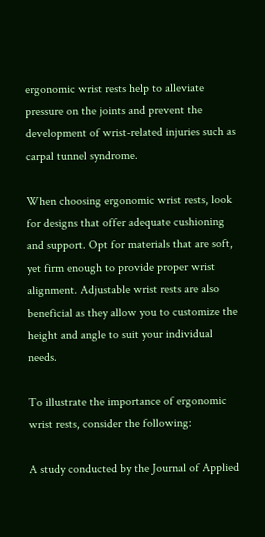ergonomic wrist rests help to alleviate pressure on the joints and prevent the development of wrist-related injuries such as carpal tunnel syndrome.

When choosing ergonomic wrist rests, look for designs that offer adequate cushioning and support. Opt for materials that are soft, yet firm enough to provide proper wrist alignment. Adjustable wrist rests are also beneficial as they allow you to customize the height and angle to suit your individual needs.

To illustrate the importance of ergonomic wrist rests, consider the following:

A study conducted by the Journal of Applied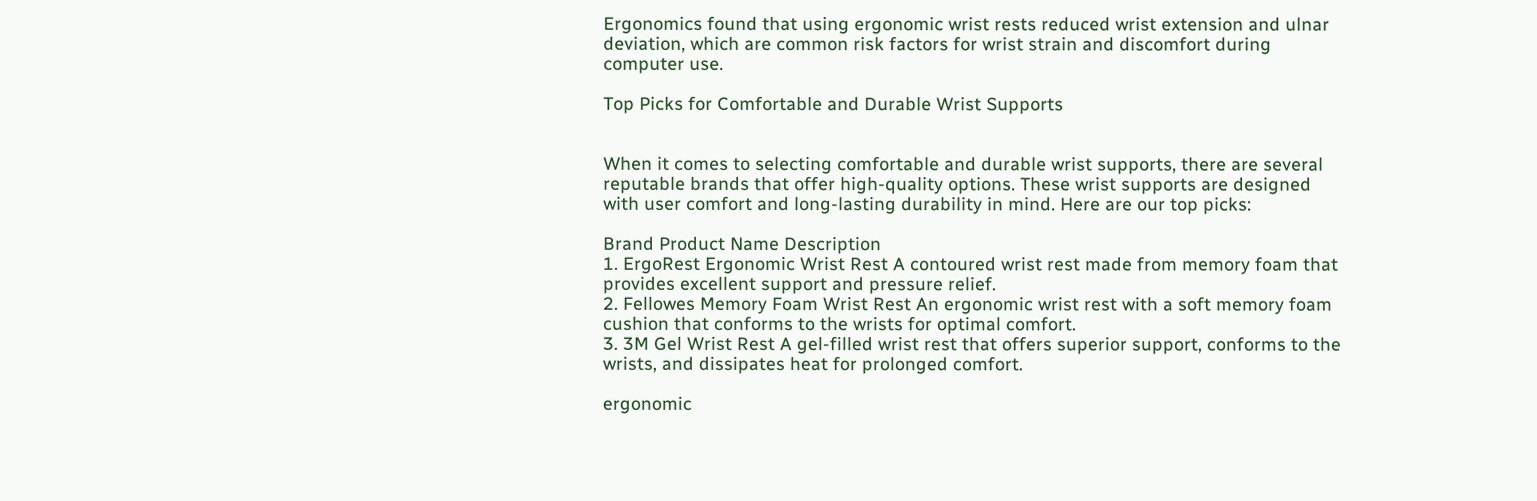Ergonomics found that using ergonomic wrist rests reduced wrist extension and ulnar deviation, which are common risk factors for wrist strain and discomfort during computer use.

Top Picks for Comfortable and Durable Wrist Supports


When it comes to selecting comfortable and durable wrist supports, there are several reputable brands that offer high-quality options. These wrist supports are designed with user comfort and long-lasting durability in mind. Here are our top picks:

Brand Product Name Description
1. ErgoRest Ergonomic Wrist Rest A contoured wrist rest made from memory foam that provides excellent support and pressure relief.
2. Fellowes Memory Foam Wrist Rest An ergonomic wrist rest with a soft memory foam cushion that conforms to the wrists for optimal comfort.
3. 3M Gel Wrist Rest A gel-filled wrist rest that offers superior support, conforms to the wrists, and dissipates heat for prolonged comfort.

ergonomic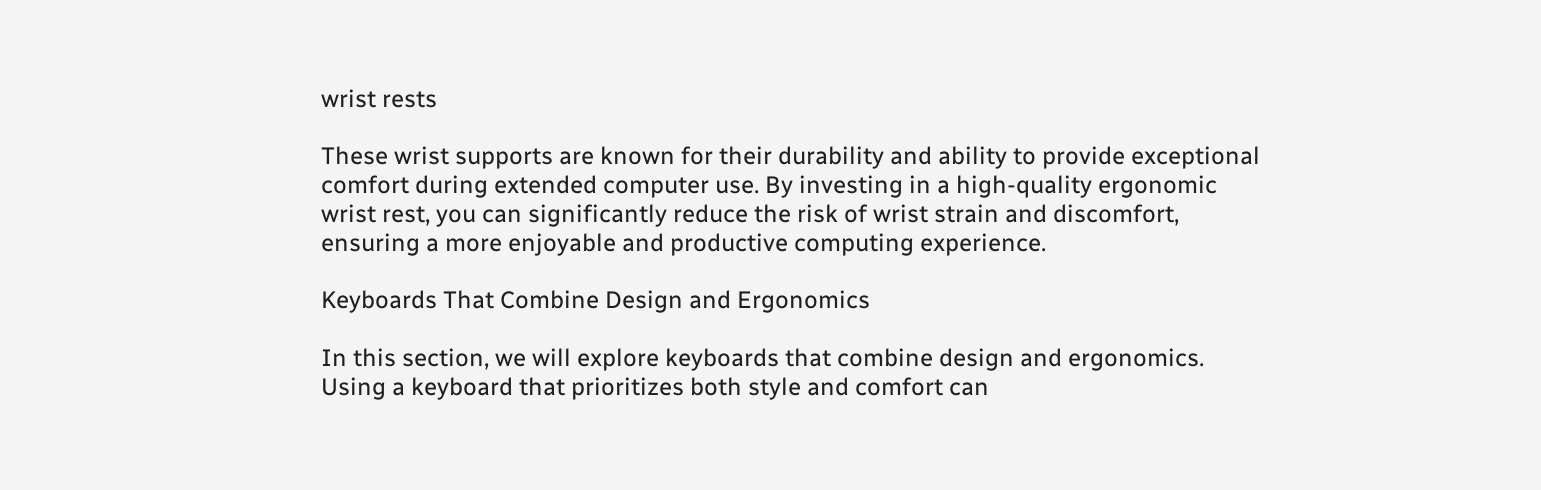wrist rests

These wrist supports are known for their durability and ability to provide exceptional comfort during extended computer use. By investing in a high-quality ergonomic wrist rest, you can significantly reduce the risk of wrist strain and discomfort, ensuring a more enjoyable and productive computing experience.

Keyboards That Combine Design and Ergonomics

In this section, we will explore keyboards that combine design and ergonomics. Using a keyboard that prioritizes both style and comfort can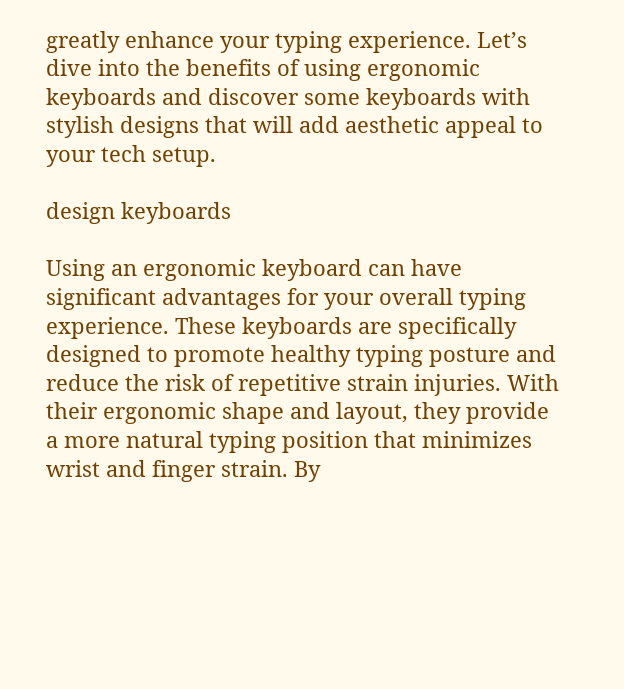greatly enhance your typing experience. Let’s dive into the benefits of using ergonomic keyboards and discover some keyboards with stylish designs that will add aesthetic appeal to your tech setup.

design keyboards

Using an ergonomic keyboard can have significant advantages for your overall typing experience. These keyboards are specifically designed to promote healthy typing posture and reduce the risk of repetitive strain injuries. With their ergonomic shape and layout, they provide a more natural typing position that minimizes wrist and finger strain. By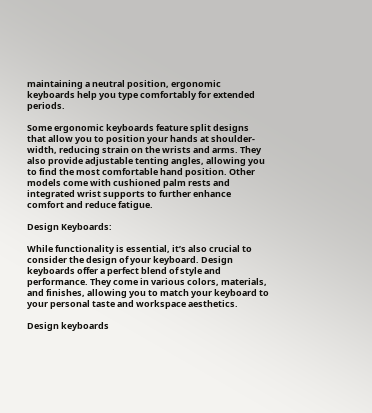maintaining a neutral position, ergonomic keyboards help you type comfortably for extended periods.

Some ergonomic keyboards feature split designs that allow you to position your hands at shoulder-width, reducing strain on the wrists and arms. They also provide adjustable tenting angles, allowing you to find the most comfortable hand position. Other models come with cushioned palm rests and integrated wrist supports to further enhance comfort and reduce fatigue.

Design Keyboards:

While functionality is essential, it’s also crucial to consider the design of your keyboard. Design keyboards offer a perfect blend of style and performance. They come in various colors, materials, and finishes, allowing you to match your keyboard to your personal taste and workspace aesthetics.

Design keyboards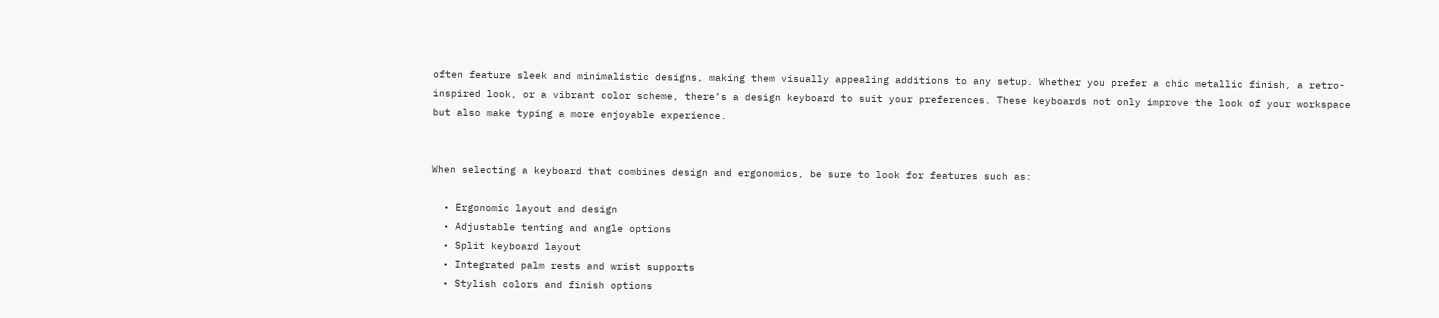often feature sleek and minimalistic designs, making them visually appealing additions to any setup. Whether you prefer a chic metallic finish, a retro-inspired look, or a vibrant color scheme, there’s a design keyboard to suit your preferences. These keyboards not only improve the look of your workspace but also make typing a more enjoyable experience.


When selecting a keyboard that combines design and ergonomics, be sure to look for features such as:

  • Ergonomic layout and design
  • Adjustable tenting and angle options
  • Split keyboard layout
  • Integrated palm rests and wrist supports
  • Stylish colors and finish options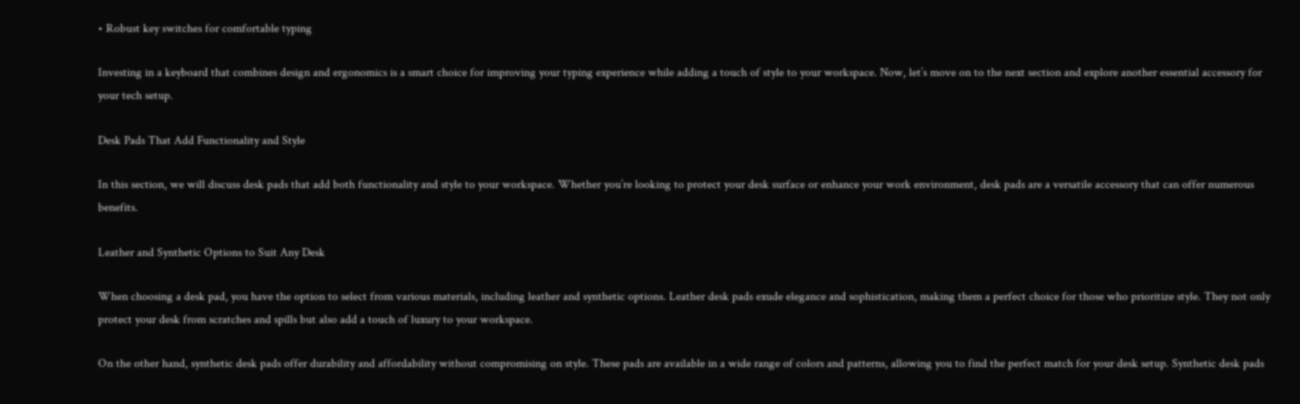• Robust key switches for comfortable typing

Investing in a keyboard that combines design and ergonomics is a smart choice for improving your typing experience while adding a touch of style to your workspace. Now, let’s move on to the next section and explore another essential accessory for your tech setup.

Desk Pads That Add Functionality and Style

In this section, we will discuss desk pads that add both functionality and style to your workspace. Whether you’re looking to protect your desk surface or enhance your work environment, desk pads are a versatile accessory that can offer numerous benefits.

Leather and Synthetic Options to Suit Any Desk

When choosing a desk pad, you have the option to select from various materials, including leather and synthetic options. Leather desk pads exude elegance and sophistication, making them a perfect choice for those who prioritize style. They not only protect your desk from scratches and spills but also add a touch of luxury to your workspace.

On the other hand, synthetic desk pads offer durability and affordability without compromising on style. These pads are available in a wide range of colors and patterns, allowing you to find the perfect match for your desk setup. Synthetic desk pads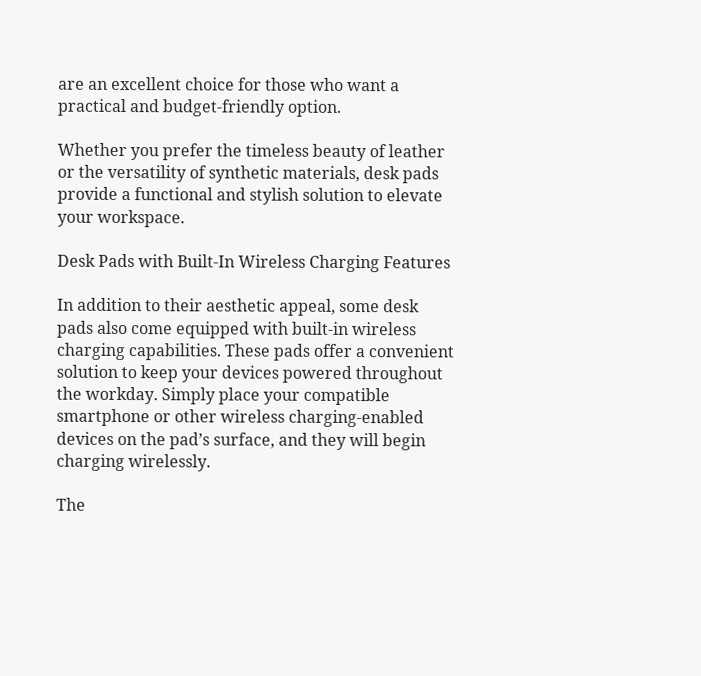are an excellent choice for those who want a practical and budget-friendly option.

Whether you prefer the timeless beauty of leather or the versatility of synthetic materials, desk pads provide a functional and stylish solution to elevate your workspace.

Desk Pads with Built-In Wireless Charging Features

In addition to their aesthetic appeal, some desk pads also come equipped with built-in wireless charging capabilities. These pads offer a convenient solution to keep your devices powered throughout the workday. Simply place your compatible smartphone or other wireless charging-enabled devices on the pad’s surface, and they will begin charging wirelessly.

The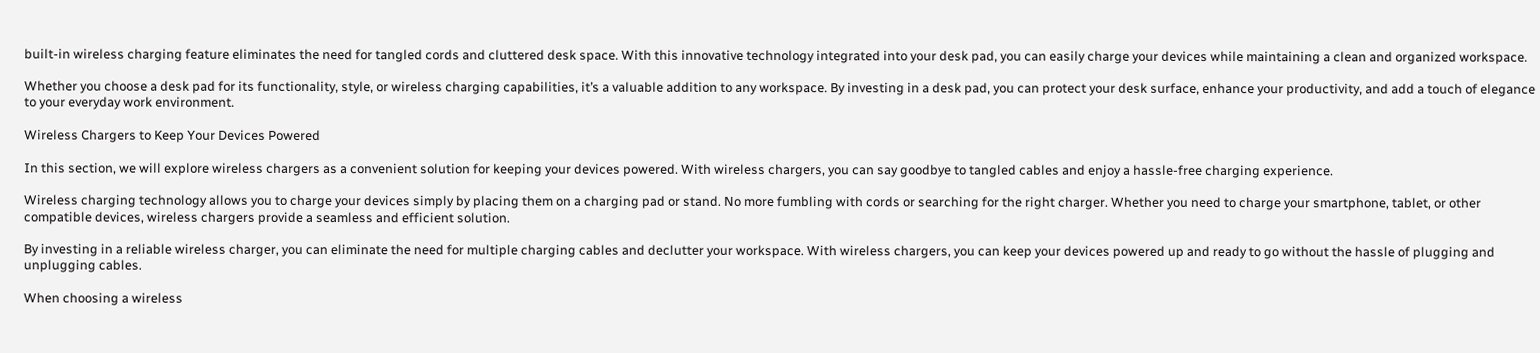built-in wireless charging feature eliminates the need for tangled cords and cluttered desk space. With this innovative technology integrated into your desk pad, you can easily charge your devices while maintaining a clean and organized workspace.

Whether you choose a desk pad for its functionality, style, or wireless charging capabilities, it’s a valuable addition to any workspace. By investing in a desk pad, you can protect your desk surface, enhance your productivity, and add a touch of elegance to your everyday work environment.

Wireless Chargers to Keep Your Devices Powered

In this section, we will explore wireless chargers as a convenient solution for keeping your devices powered. With wireless chargers, you can say goodbye to tangled cables and enjoy a hassle-free charging experience.

Wireless charging technology allows you to charge your devices simply by placing them on a charging pad or stand. No more fumbling with cords or searching for the right charger. Whether you need to charge your smartphone, tablet, or other compatible devices, wireless chargers provide a seamless and efficient solution.

By investing in a reliable wireless charger, you can eliminate the need for multiple charging cables and declutter your workspace. With wireless chargers, you can keep your devices powered up and ready to go without the hassle of plugging and unplugging cables.

When choosing a wireless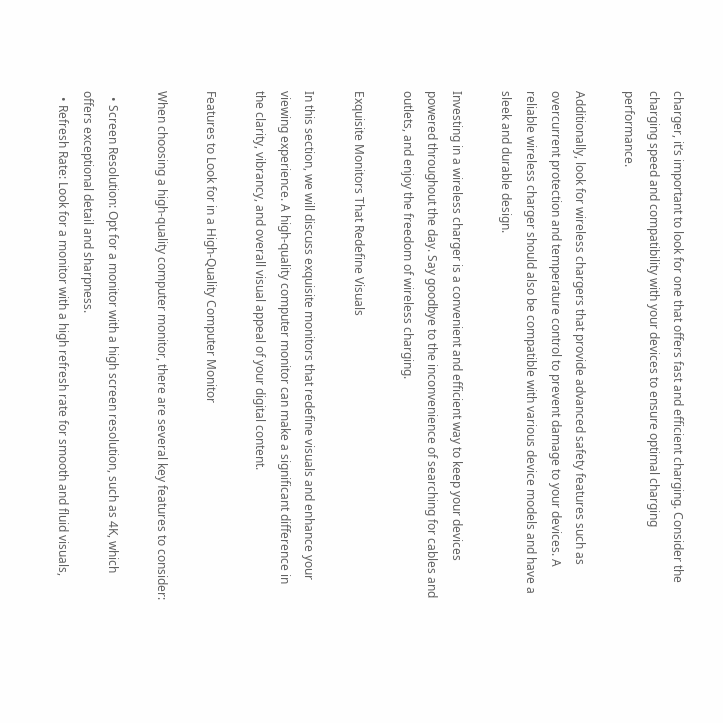charger, it’s important to look for one that offers fast and efficient charging. Consider the charging speed and compatibility with your devices to ensure optimal charging performance.

Additionally, look for wireless chargers that provide advanced safety features such as overcurrent protection and temperature control to prevent damage to your devices. A reliable wireless charger should also be compatible with various device models and have a sleek and durable design.

Investing in a wireless charger is a convenient and efficient way to keep your devices powered throughout the day. Say goodbye to the inconvenience of searching for cables and outlets, and enjoy the freedom of wireless charging.

Exquisite Monitors That Redefine Visuals

In this section, we will discuss exquisite monitors that redefine visuals and enhance your viewing experience. A high-quality computer monitor can make a significant difference in the clarity, vibrancy, and overall visual appeal of your digital content.

Features to Look for in a High-Quality Computer Monitor

When choosing a high-quality computer monitor, there are several key features to consider:

  • Screen Resolution: Opt for a monitor with a high screen resolution, such as 4K, which offers exceptional detail and sharpness.
  • Refresh Rate: Look for a monitor with a high refresh rate for smooth and fluid visuals,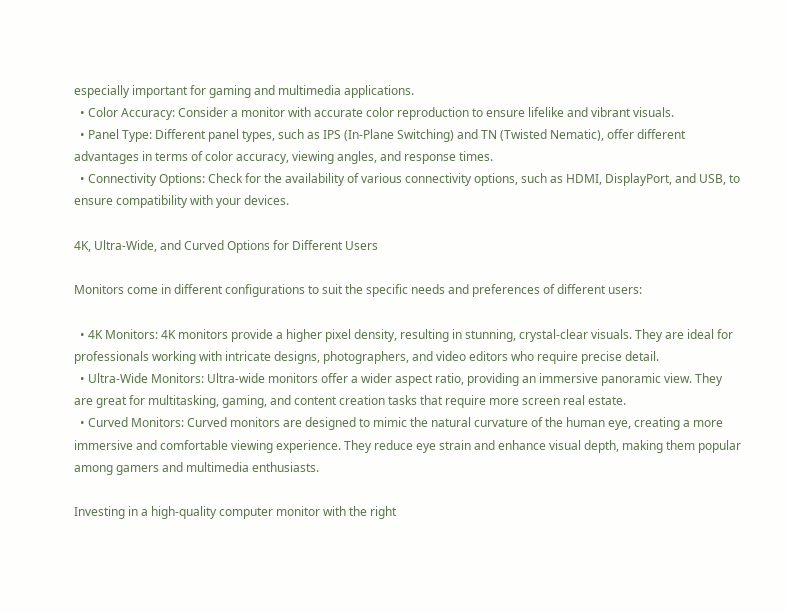especially important for gaming and multimedia applications.
  • Color Accuracy: Consider a monitor with accurate color reproduction to ensure lifelike and vibrant visuals.
  • Panel Type: Different panel types, such as IPS (In-Plane Switching) and TN (Twisted Nematic), offer different advantages in terms of color accuracy, viewing angles, and response times.
  • Connectivity Options: Check for the availability of various connectivity options, such as HDMI, DisplayPort, and USB, to ensure compatibility with your devices.

4K, Ultra-Wide, and Curved Options for Different Users

Monitors come in different configurations to suit the specific needs and preferences of different users:

  • 4K Monitors: 4K monitors provide a higher pixel density, resulting in stunning, crystal-clear visuals. They are ideal for professionals working with intricate designs, photographers, and video editors who require precise detail.
  • Ultra-Wide Monitors: Ultra-wide monitors offer a wider aspect ratio, providing an immersive panoramic view. They are great for multitasking, gaming, and content creation tasks that require more screen real estate.
  • Curved Monitors: Curved monitors are designed to mimic the natural curvature of the human eye, creating a more immersive and comfortable viewing experience. They reduce eye strain and enhance visual depth, making them popular among gamers and multimedia enthusiasts.

Investing in a high-quality computer monitor with the right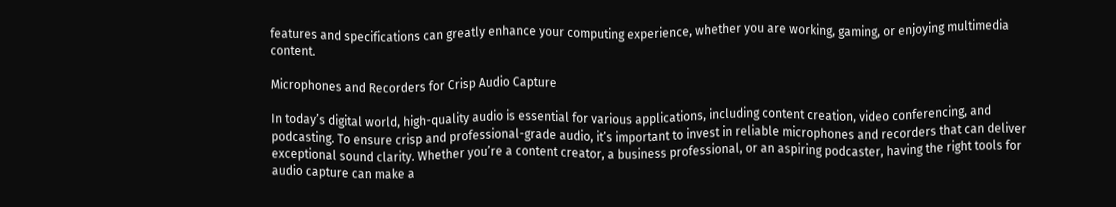features and specifications can greatly enhance your computing experience, whether you are working, gaming, or enjoying multimedia content.

Microphones and Recorders for Crisp Audio Capture

In today’s digital world, high-quality audio is essential for various applications, including content creation, video conferencing, and podcasting. To ensure crisp and professional-grade audio, it’s important to invest in reliable microphones and recorders that can deliver exceptional sound clarity. Whether you’re a content creator, a business professional, or an aspiring podcaster, having the right tools for audio capture can make a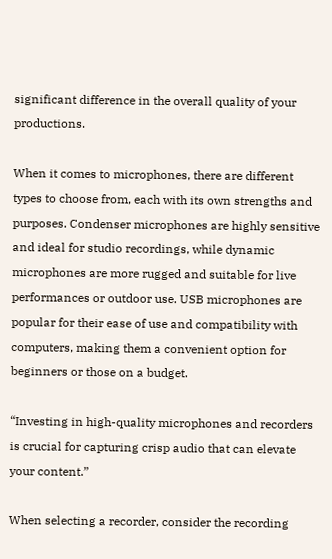significant difference in the overall quality of your productions.

When it comes to microphones, there are different types to choose from, each with its own strengths and purposes. Condenser microphones are highly sensitive and ideal for studio recordings, while dynamic microphones are more rugged and suitable for live performances or outdoor use. USB microphones are popular for their ease of use and compatibility with computers, making them a convenient option for beginners or those on a budget.

“Investing in high-quality microphones and recorders is crucial for capturing crisp audio that can elevate your content.”

When selecting a recorder, consider the recording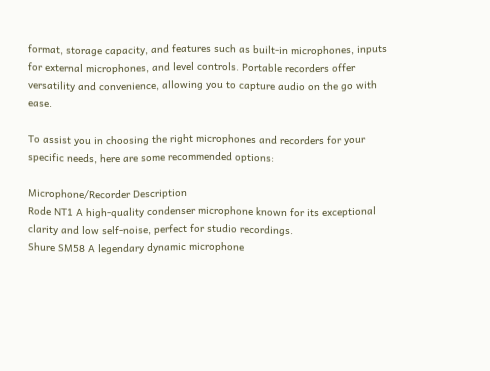format, storage capacity, and features such as built-in microphones, inputs for external microphones, and level controls. Portable recorders offer versatility and convenience, allowing you to capture audio on the go with ease.

To assist you in choosing the right microphones and recorders for your specific needs, here are some recommended options:

Microphone/Recorder Description
Rode NT1 A high-quality condenser microphone known for its exceptional clarity and low self-noise, perfect for studio recordings.
Shure SM58 A legendary dynamic microphone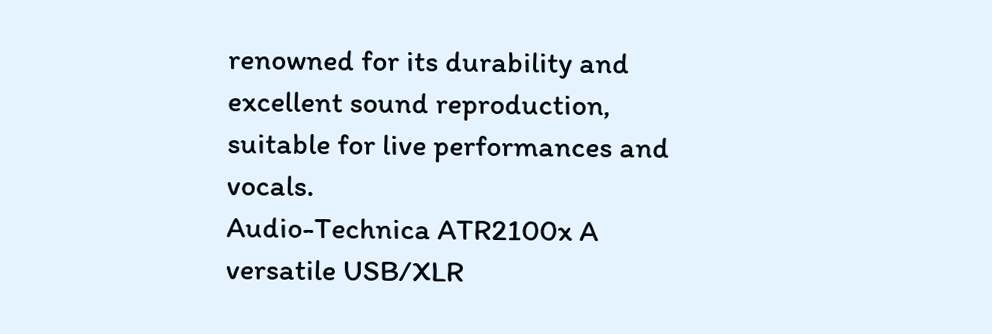renowned for its durability and excellent sound reproduction, suitable for live performances and vocals.
Audio-Technica ATR2100x A versatile USB/XLR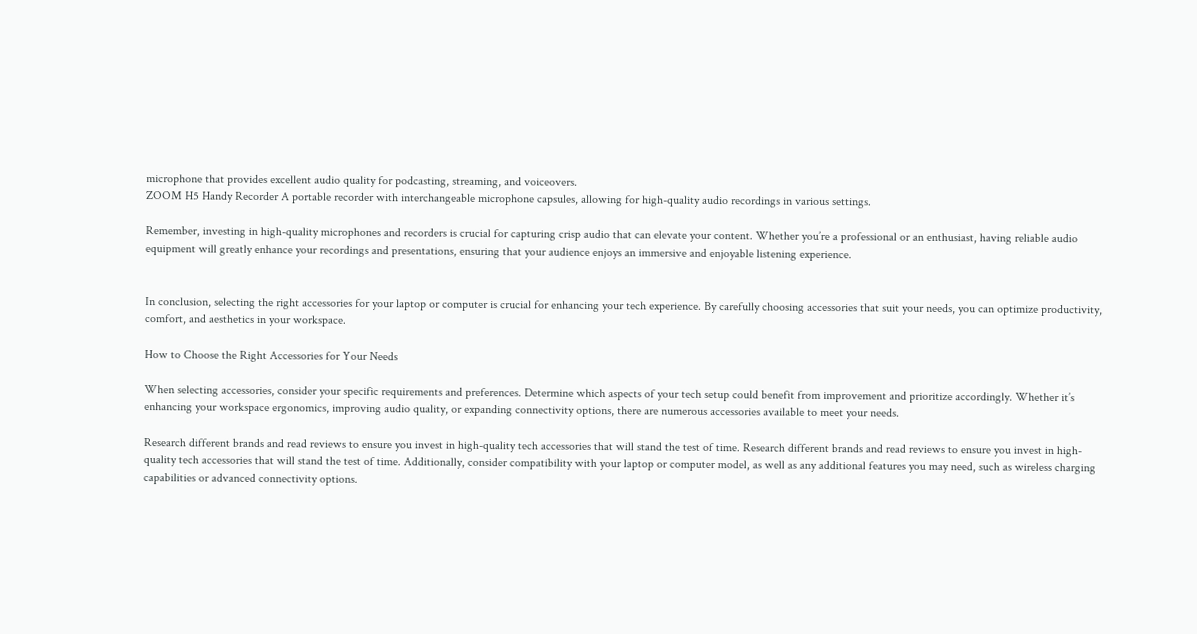microphone that provides excellent audio quality for podcasting, streaming, and voiceovers.
ZOOM H5 Handy Recorder A portable recorder with interchangeable microphone capsules, allowing for high-quality audio recordings in various settings.

Remember, investing in high-quality microphones and recorders is crucial for capturing crisp audio that can elevate your content. Whether you’re a professional or an enthusiast, having reliable audio equipment will greatly enhance your recordings and presentations, ensuring that your audience enjoys an immersive and enjoyable listening experience.


In conclusion, selecting the right accessories for your laptop or computer is crucial for enhancing your tech experience. By carefully choosing accessories that suit your needs, you can optimize productivity, comfort, and aesthetics in your workspace.

How to Choose the Right Accessories for Your Needs

When selecting accessories, consider your specific requirements and preferences. Determine which aspects of your tech setup could benefit from improvement and prioritize accordingly. Whether it’s enhancing your workspace ergonomics, improving audio quality, or expanding connectivity options, there are numerous accessories available to meet your needs.

Research different brands and read reviews to ensure you invest in high-quality tech accessories that will stand the test of time. Research different brands and read reviews to ensure you invest in high-quality tech accessories that will stand the test of time. Additionally, consider compatibility with your laptop or computer model, as well as any additional features you may need, such as wireless charging capabilities or advanced connectivity options.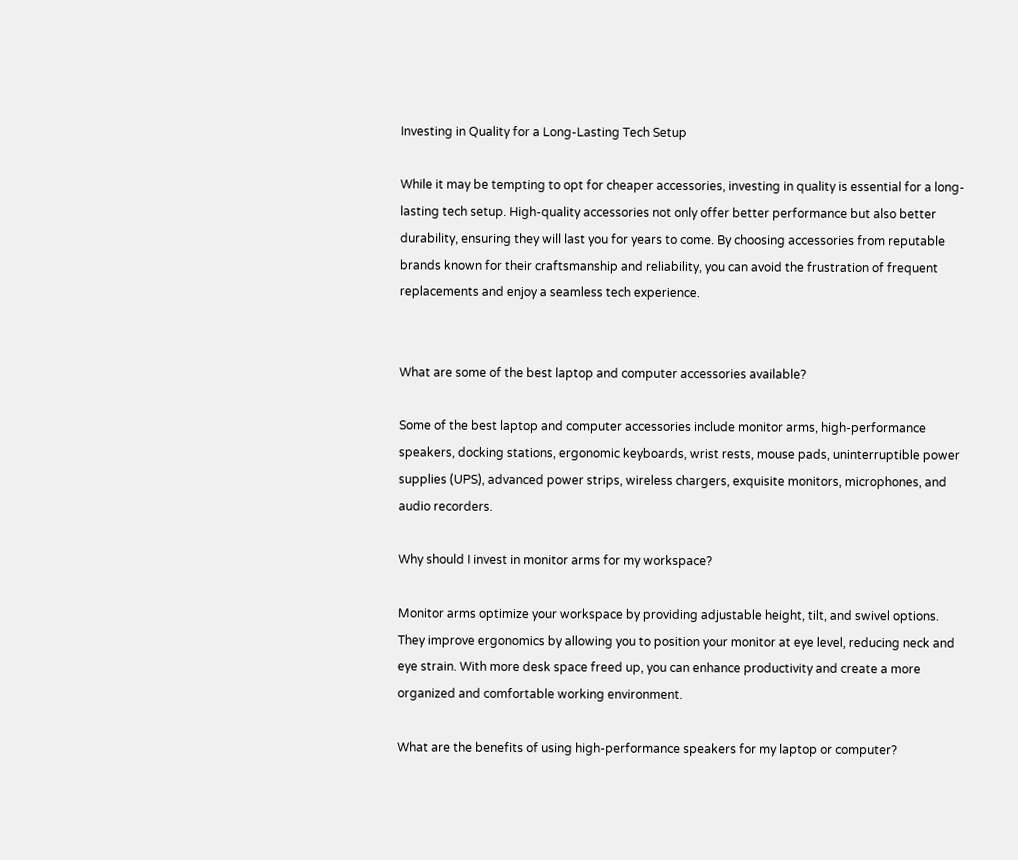Investing in Quality for a Long-Lasting Tech Setup

While it may be tempting to opt for cheaper accessories, investing in quality is essential for a long-lasting tech setup. High-quality accessories not only offer better performance but also better durability, ensuring they will last you for years to come. By choosing accessories from reputable brands known for their craftsmanship and reliability, you can avoid the frustration of frequent replacements and enjoy a seamless tech experience.


What are some of the best laptop and computer accessories available?

Some of the best laptop and computer accessories include monitor arms, high-performance speakers, docking stations, ergonomic keyboards, wrist rests, mouse pads, uninterruptible power supplies (UPS), advanced power strips, wireless chargers, exquisite monitors, microphones, and audio recorders.

Why should I invest in monitor arms for my workspace?

Monitor arms optimize your workspace by providing adjustable height, tilt, and swivel options. They improve ergonomics by allowing you to position your monitor at eye level, reducing neck and eye strain. With more desk space freed up, you can enhance productivity and create a more organized and comfortable working environment.

What are the benefits of using high-performance speakers for my laptop or computer?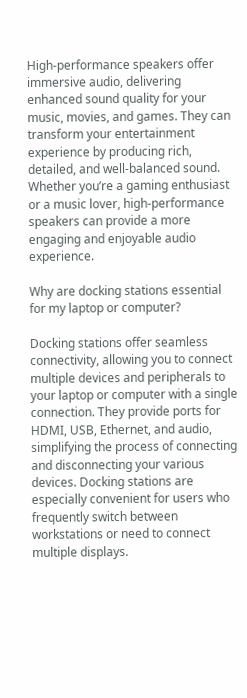High-performance speakers offer immersive audio, delivering enhanced sound quality for your music, movies, and games. They can transform your entertainment experience by producing rich, detailed, and well-balanced sound. Whether you’re a gaming enthusiast or a music lover, high-performance speakers can provide a more engaging and enjoyable audio experience.

Why are docking stations essential for my laptop or computer?

Docking stations offer seamless connectivity, allowing you to connect multiple devices and peripherals to your laptop or computer with a single connection. They provide ports for HDMI, USB, Ethernet, and audio, simplifying the process of connecting and disconnecting your various devices. Docking stations are especially convenient for users who frequently switch between workstations or need to connect multiple displays.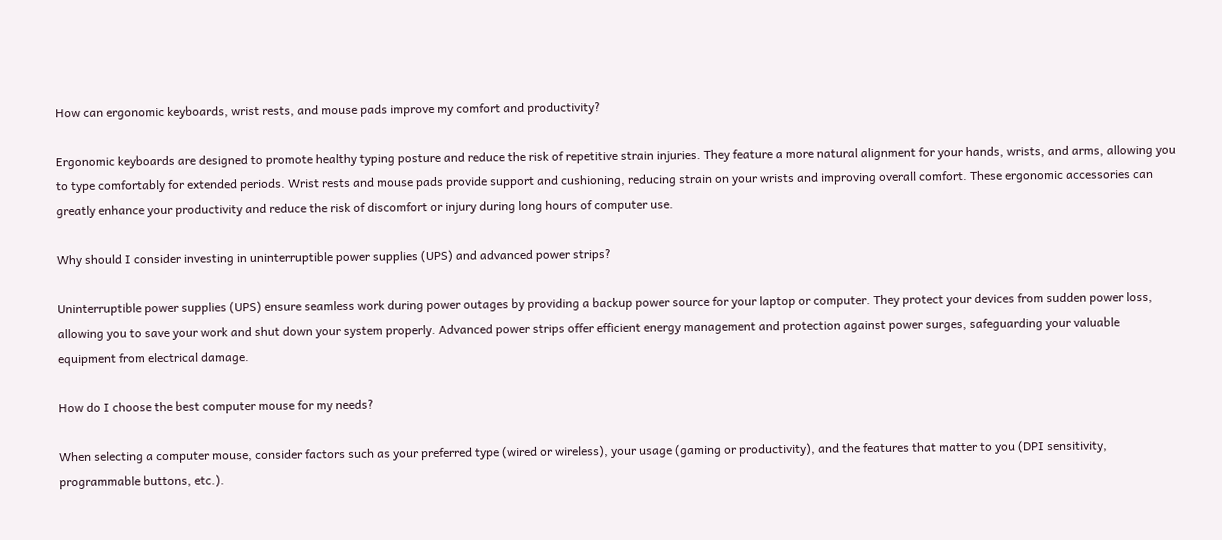How can ergonomic keyboards, wrist rests, and mouse pads improve my comfort and productivity?

Ergonomic keyboards are designed to promote healthy typing posture and reduce the risk of repetitive strain injuries. They feature a more natural alignment for your hands, wrists, and arms, allowing you to type comfortably for extended periods. Wrist rests and mouse pads provide support and cushioning, reducing strain on your wrists and improving overall comfort. These ergonomic accessories can greatly enhance your productivity and reduce the risk of discomfort or injury during long hours of computer use.

Why should I consider investing in uninterruptible power supplies (UPS) and advanced power strips?

Uninterruptible power supplies (UPS) ensure seamless work during power outages by providing a backup power source for your laptop or computer. They protect your devices from sudden power loss, allowing you to save your work and shut down your system properly. Advanced power strips offer efficient energy management and protection against power surges, safeguarding your valuable equipment from electrical damage.

How do I choose the best computer mouse for my needs?

When selecting a computer mouse, consider factors such as your preferred type (wired or wireless), your usage (gaming or productivity), and the features that matter to you (DPI sensitivity, programmable buttons, etc.).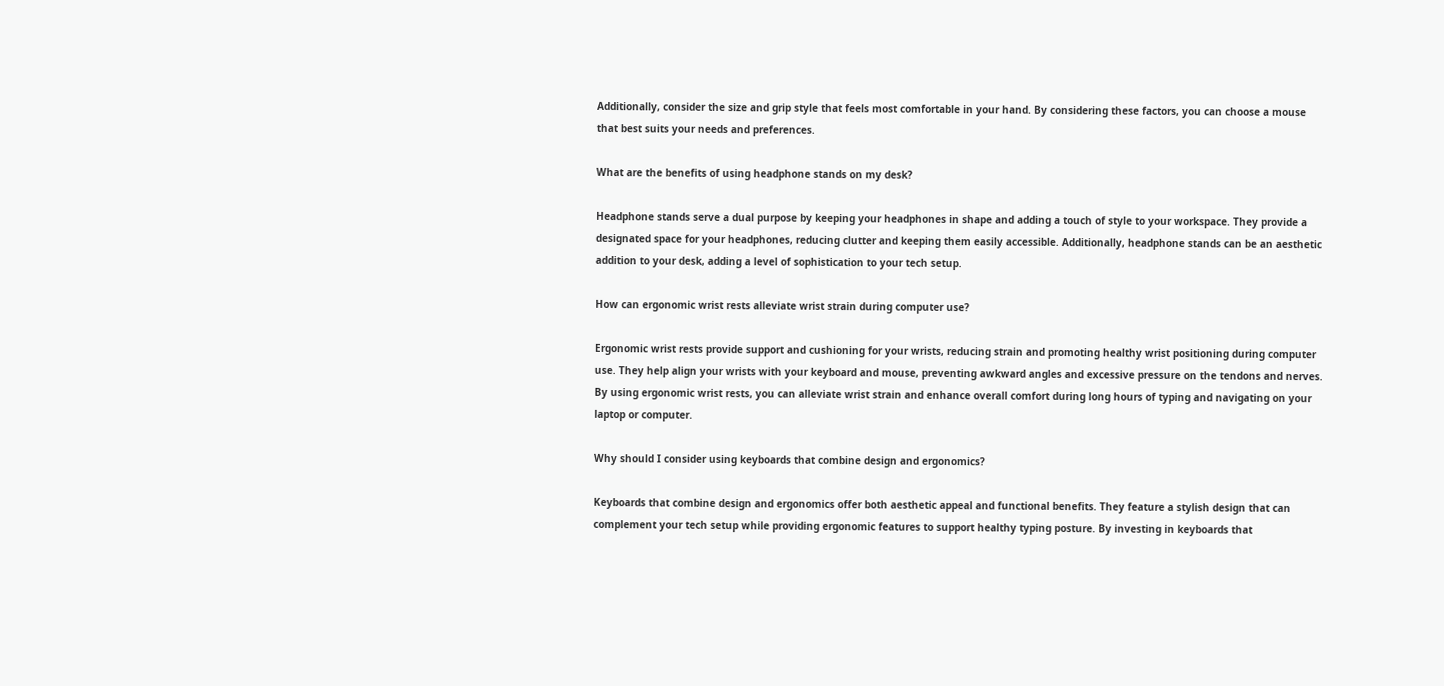Additionally, consider the size and grip style that feels most comfortable in your hand. By considering these factors, you can choose a mouse that best suits your needs and preferences.

What are the benefits of using headphone stands on my desk?

Headphone stands serve a dual purpose by keeping your headphones in shape and adding a touch of style to your workspace. They provide a designated space for your headphones, reducing clutter and keeping them easily accessible. Additionally, headphone stands can be an aesthetic addition to your desk, adding a level of sophistication to your tech setup.

How can ergonomic wrist rests alleviate wrist strain during computer use?

Ergonomic wrist rests provide support and cushioning for your wrists, reducing strain and promoting healthy wrist positioning during computer use. They help align your wrists with your keyboard and mouse, preventing awkward angles and excessive pressure on the tendons and nerves. By using ergonomic wrist rests, you can alleviate wrist strain and enhance overall comfort during long hours of typing and navigating on your laptop or computer.

Why should I consider using keyboards that combine design and ergonomics?

Keyboards that combine design and ergonomics offer both aesthetic appeal and functional benefits. They feature a stylish design that can complement your tech setup while providing ergonomic features to support healthy typing posture. By investing in keyboards that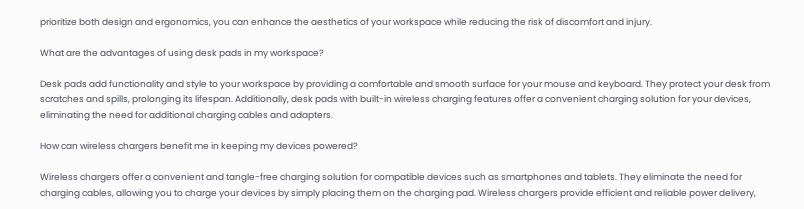prioritize both design and ergonomics, you can enhance the aesthetics of your workspace while reducing the risk of discomfort and injury.

What are the advantages of using desk pads in my workspace?

Desk pads add functionality and style to your workspace by providing a comfortable and smooth surface for your mouse and keyboard. They protect your desk from scratches and spills, prolonging its lifespan. Additionally, desk pads with built-in wireless charging features offer a convenient charging solution for your devices, eliminating the need for additional charging cables and adapters.

How can wireless chargers benefit me in keeping my devices powered?

Wireless chargers offer a convenient and tangle-free charging solution for compatible devices such as smartphones and tablets. They eliminate the need for charging cables, allowing you to charge your devices by simply placing them on the charging pad. Wireless chargers provide efficient and reliable power delivery,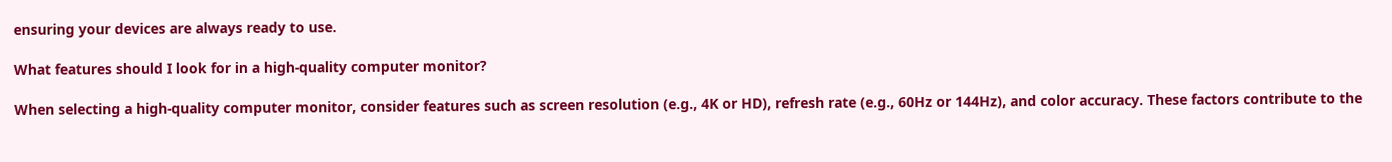ensuring your devices are always ready to use.

What features should I look for in a high-quality computer monitor?

When selecting a high-quality computer monitor, consider features such as screen resolution (e.g., 4K or HD), refresh rate (e.g., 60Hz or 144Hz), and color accuracy. These factors contribute to the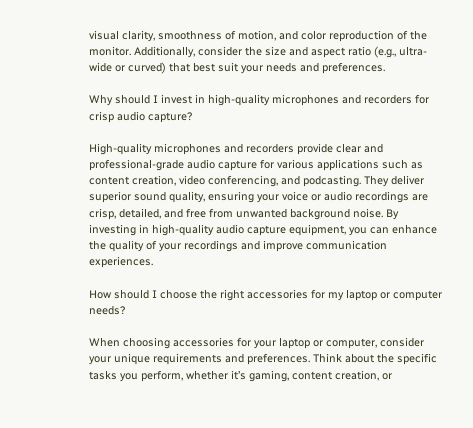visual clarity, smoothness of motion, and color reproduction of the monitor. Additionally, consider the size and aspect ratio (e.g., ultra-wide or curved) that best suit your needs and preferences.

Why should I invest in high-quality microphones and recorders for crisp audio capture?

High-quality microphones and recorders provide clear and professional-grade audio capture for various applications such as content creation, video conferencing, and podcasting. They deliver superior sound quality, ensuring your voice or audio recordings are crisp, detailed, and free from unwanted background noise. By investing in high-quality audio capture equipment, you can enhance the quality of your recordings and improve communication experiences.

How should I choose the right accessories for my laptop or computer needs?

When choosing accessories for your laptop or computer, consider your unique requirements and preferences. Think about the specific tasks you perform, whether it’s gaming, content creation, or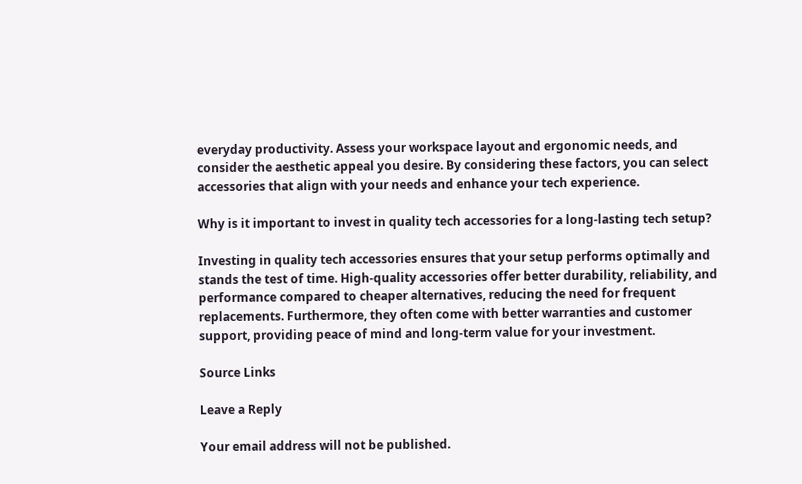everyday productivity. Assess your workspace layout and ergonomic needs, and consider the aesthetic appeal you desire. By considering these factors, you can select accessories that align with your needs and enhance your tech experience.

Why is it important to invest in quality tech accessories for a long-lasting tech setup?

Investing in quality tech accessories ensures that your setup performs optimally and stands the test of time. High-quality accessories offer better durability, reliability, and performance compared to cheaper alternatives, reducing the need for frequent replacements. Furthermore, they often come with better warranties and customer support, providing peace of mind and long-term value for your investment.

Source Links

Leave a Reply

Your email address will not be published.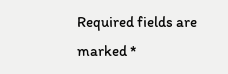Required fields are marked *